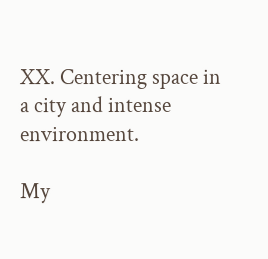XX. Centering space in a city and intense environment.

My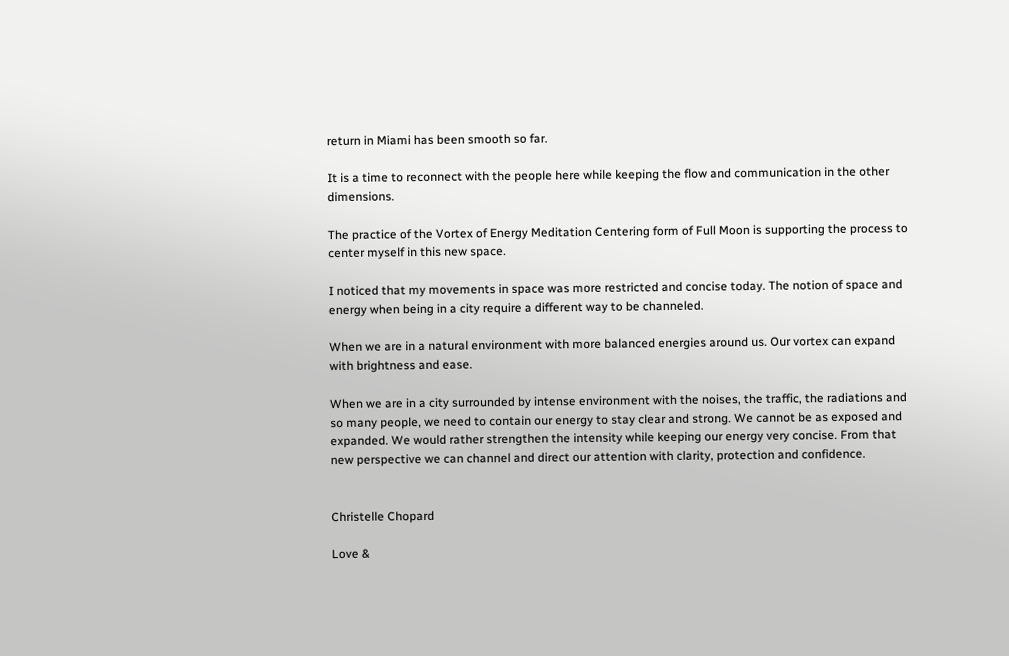return in Miami has been smooth so far.

It is a time to reconnect with the people here while keeping the flow and communication in the other dimensions.

The practice of the Vortex of Energy Meditation Centering form of Full Moon is supporting the process to center myself in this new space.

I noticed that my movements in space was more restricted and concise today. The notion of space and energy when being in a city require a different way to be channeled.

When we are in a natural environment with more balanced energies around us. Our vortex can expand with brightness and ease.

When we are in a city surrounded by intense environment with the noises, the traffic, the radiations and so many people, we need to contain our energy to stay clear and strong. We cannot be as exposed and expanded. We would rather strengthen the intensity while keeping our energy very concise. From that new perspective we can channel and direct our attention with clarity, protection and confidence.


Christelle Chopard

Love &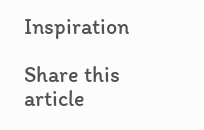Inspiration

Share this article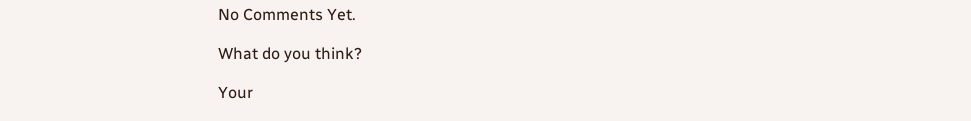No Comments Yet.

What do you think?

Your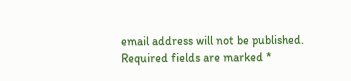email address will not be published. Required fields are marked *